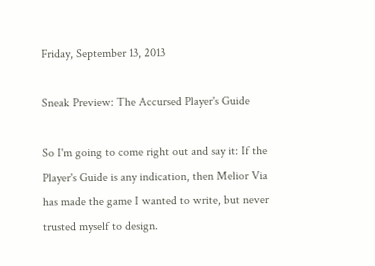Friday, September 13, 2013

Sneak Preview: The Accursed Player's Guide

So I'm going to come right out and say it: If the Player's Guide is any indication, then Melior Via has made the game I wanted to write, but never trusted myself to design.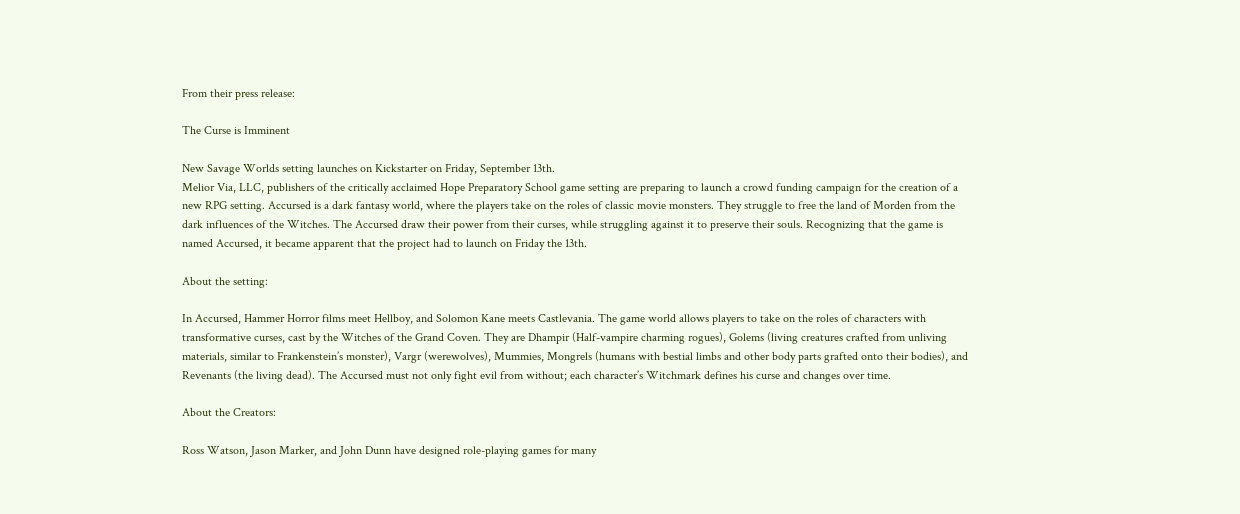From their press release:

The Curse is Imminent

New Savage Worlds setting launches on Kickstarter on Friday, September 13th.
Melior Via, LLC, publishers of the critically acclaimed Hope Preparatory School game setting are preparing to launch a crowd funding campaign for the creation of a new RPG setting. Accursed is a dark fantasy world, where the players take on the roles of classic movie monsters. They struggle to free the land of Morden from the dark influences of the Witches. The Accursed draw their power from their curses, while struggling against it to preserve their souls. Recognizing that the game is named Accursed, it became apparent that the project had to launch on Friday the 13th.

About the setting:

In Accursed, Hammer Horror films meet Hellboy, and Solomon Kane meets Castlevania. The game world allows players to take on the roles of characters with transformative curses, cast by the Witches of the Grand Coven. They are Dhampir (Half-vampire charming rogues), Golems (living creatures crafted from unliving materials, similar to Frankenstein’s monster), Vargr (werewolves), Mummies, Mongrels (humans with bestial limbs and other body parts grafted onto their bodies), and Revenants (the living dead). The Accursed must not only fight evil from without; each character’s Witchmark defines his curse and changes over time.

About the Creators:

Ross Watson, Jason Marker, and John Dunn have designed role-playing games for many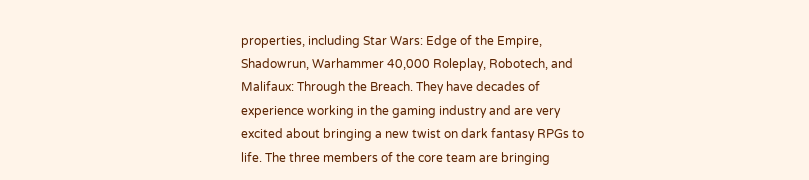properties, including Star Wars: Edge of the Empire, Shadowrun, Warhammer 40,000 Roleplay, Robotech, and Malifaux: Through the Breach. They have decades of experience working in the gaming industry and are very excited about bringing a new twist on dark fantasy RPGs to life. The three members of the core team are bringing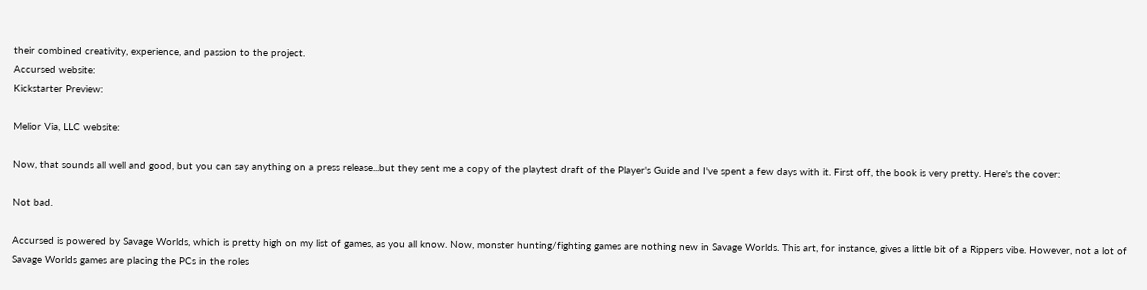their combined creativity, experience, and passion to the project.
Accursed website:
Kickstarter Preview:

Melior Via, LLC website:

Now, that sounds all well and good, but you can say anything on a press release...but they sent me a copy of the playtest draft of the Player's Guide and I've spent a few days with it. First off, the book is very pretty. Here's the cover:

Not bad.

Accursed is powered by Savage Worlds, which is pretty high on my list of games, as you all know. Now, monster hunting/fighting games are nothing new in Savage Worlds. This art, for instance, gives a little bit of a Rippers vibe. However, not a lot of Savage Worlds games are placing the PCs in the roles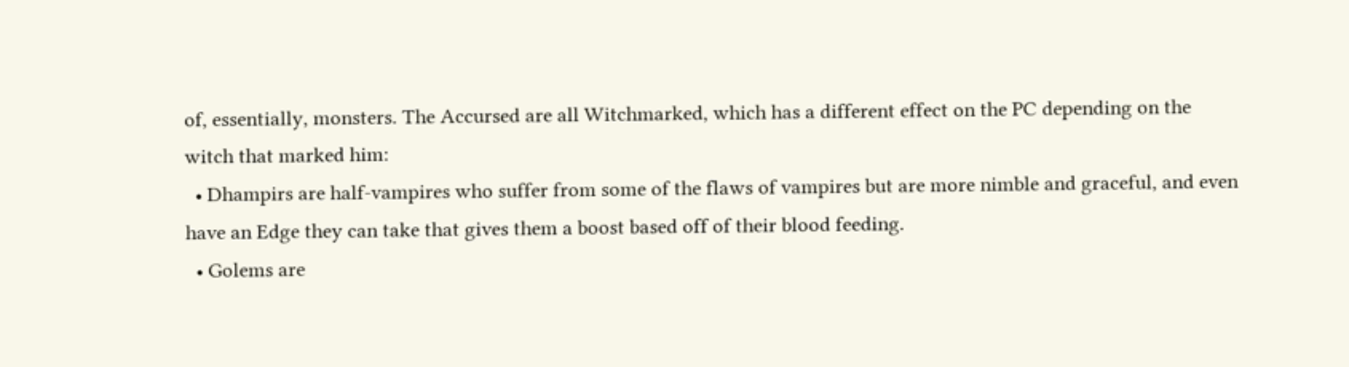of, essentially, monsters. The Accursed are all Witchmarked, which has a different effect on the PC depending on the witch that marked him:
  • Dhampirs are half-vampires who suffer from some of the flaws of vampires but are more nimble and graceful, and even have an Edge they can take that gives them a boost based off of their blood feeding.
  • Golems are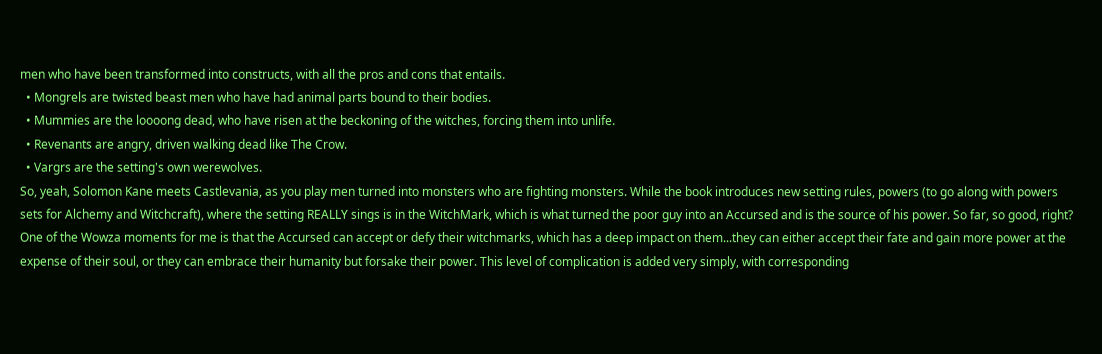men who have been transformed into constructs, with all the pros and cons that entails.
  • Mongrels are twisted beast men who have had animal parts bound to their bodies.
  • Mummies are the loooong dead, who have risen at the beckoning of the witches, forcing them into unlife.
  • Revenants are angry, driven walking dead like The Crow.
  • Vargrs are the setting's own werewolves.
So, yeah, Solomon Kane meets Castlevania, as you play men turned into monsters who are fighting monsters. While the book introduces new setting rules, powers (to go along with powers sets for Alchemy and Witchcraft), where the setting REALLY sings is in the WitchMark, which is what turned the poor guy into an Accursed and is the source of his power. So far, so good, right? One of the Wowza moments for me is that the Accursed can accept or defy their witchmarks, which has a deep impact on them...they can either accept their fate and gain more power at the expense of their soul, or they can embrace their humanity but forsake their power. This level of complication is added very simply, with corresponding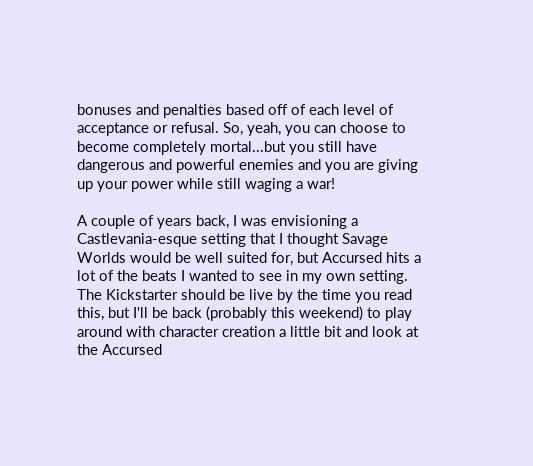bonuses and penalties based off of each level of acceptance or refusal. So, yeah, you can choose to become completely mortal...but you still have dangerous and powerful enemies and you are giving up your power while still waging a war!

A couple of years back, I was envisioning a Castlevania-esque setting that I thought Savage Worlds would be well suited for, but Accursed hits a lot of the beats I wanted to see in my own setting. The Kickstarter should be live by the time you read this, but I'll be back (probably this weekend) to play around with character creation a little bit and look at the Accursed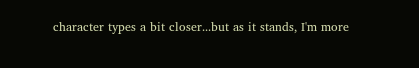character types a bit closer...but as it stands, I'm more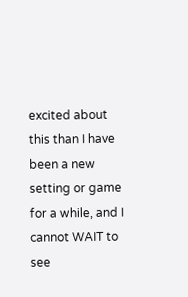excited about this than I have been a new setting or game for a while, and I cannot WAIT to see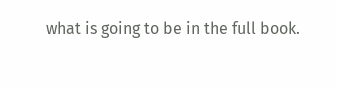what is going to be in the full book.